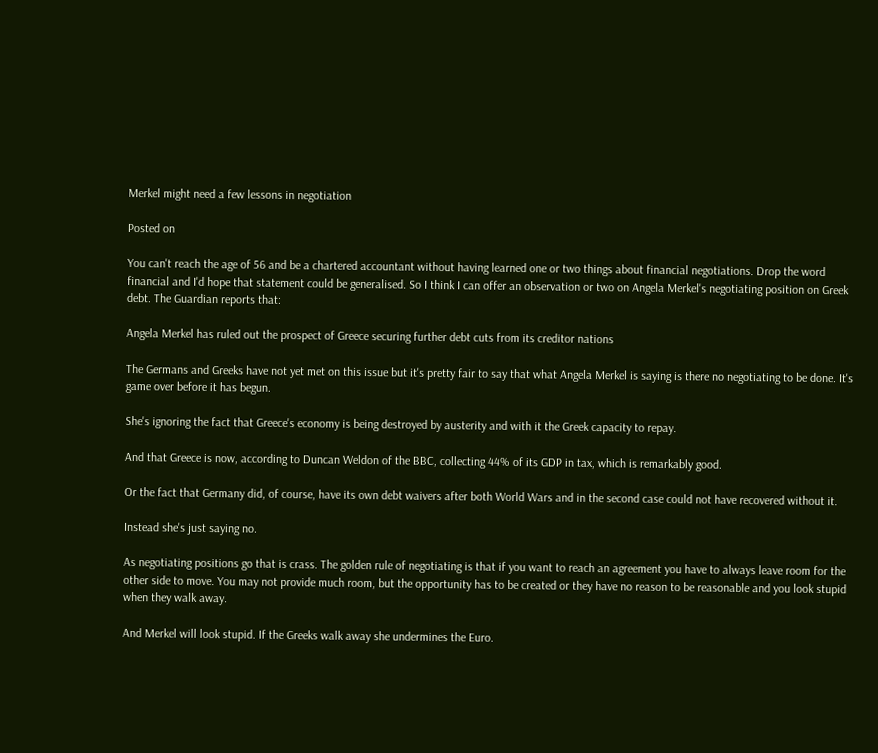Merkel might need a few lessons in negotiation

Posted on

You can't reach the age of 56 and be a chartered accountant without having learned one or two things about financial negotiations. Drop the word financial and I'd hope that statement could be generalised. So I think I can offer an observation or two on Angela Merkel's negotiating position on Greek debt. The Guardian reports that:

Angela Merkel has ruled out the prospect of Greece securing further debt cuts from its creditor nations

The Germans and Greeks have not yet met on this issue but it's pretty fair to say that what Angela Merkel is saying is there no negotiating to be done. It's game over before it has begun.

She's ignoring the fact that Greece's economy is being destroyed by austerity and with it the Greek capacity to repay.

And that Greece is now, according to Duncan Weldon of the BBC, collecting 44% of its GDP in tax, which is remarkably good.

Or the fact that Germany did, of course, have its own debt waivers after both World Wars and in the second case could not have recovered without it.

Instead she's just saying no.

As negotiating positions go that is crass. The golden rule of negotiating is that if you want to reach an agreement you have to always leave room for the other side to move. You may not provide much room, but the opportunity has to be created or they have no reason to be reasonable and you look stupid when they walk away.

And Merkel will look stupid. If the Greeks walk away she undermines the Euro.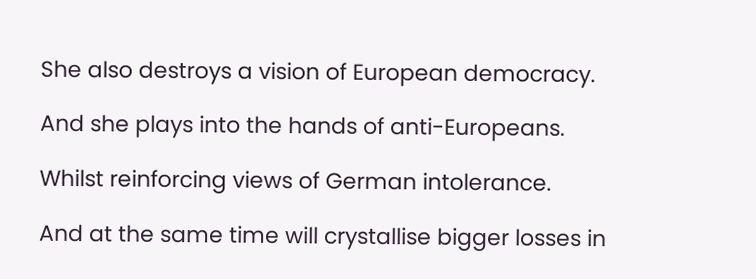She also destroys a vision of European democracy.

And she plays into the hands of anti-Europeans.

Whilst reinforcing views of German intolerance.

And at the same time will crystallise bigger losses in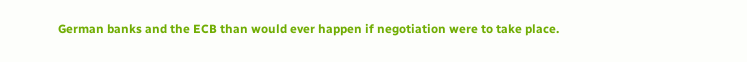German banks and the ECB than would ever happen if negotiation were to take place.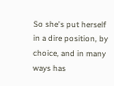So she's put herself in a dire position, by choice, and in many ways has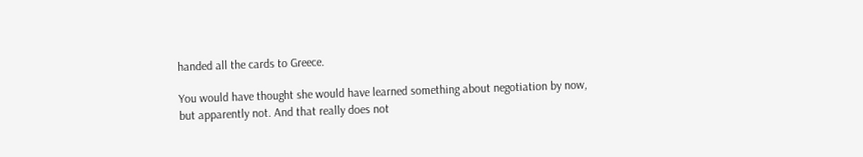handed all the cards to Greece.

You would have thought she would have learned something about negotiation by now, but apparently not. And that really does not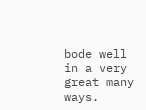bode well in a very great many ways.